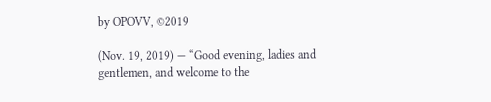by OPOVV, ©2019

(Nov. 19, 2019) — “Good evening, ladies and gentlemen, and welcome to the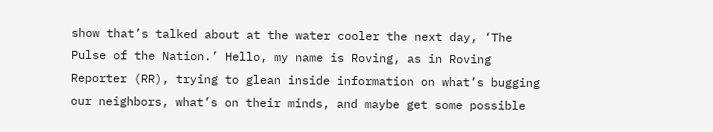show that’s talked about at the water cooler the next day, ‘The Pulse of the Nation.’ Hello, my name is Roving, as in Roving Reporter (RR), trying to glean inside information on what’s bugging our neighbors, what’s on their minds, and maybe get some possible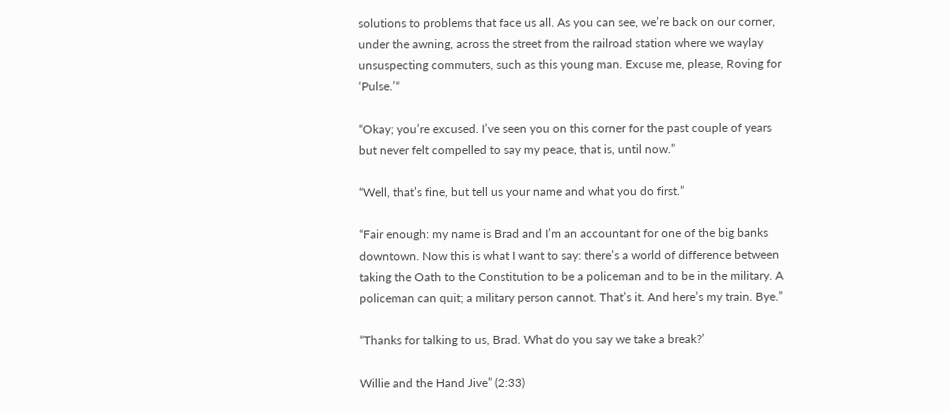solutions to problems that face us all. As you can see, we’re back on our corner, under the awning, across the street from the railroad station where we waylay unsuspecting commuters, such as this young man. Excuse me, please, Roving for ‘Pulse.’“

“Okay; you’re excused. I’ve seen you on this corner for the past couple of years but never felt compelled to say my peace, that is, until now.”

“Well, that’s fine, but tell us your name and what you do first.”

“Fair enough: my name is Brad and I’m an accountant for one of the big banks downtown. Now this is what I want to say: there’s a world of difference between taking the Oath to the Constitution to be a policeman and to be in the military. A policeman can quit; a military person cannot. That’s it. And here’s my train. Bye.”

“Thanks for talking to us, Brad. What do you say we take a break?’

Willie and the Hand Jive” (2:33)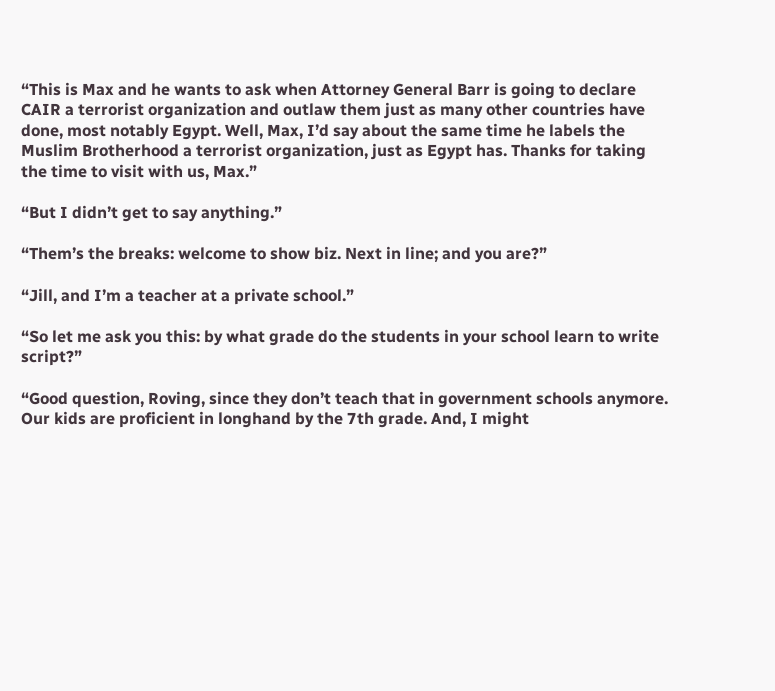“This is Max and he wants to ask when Attorney General Barr is going to declare CAIR a terrorist organization and outlaw them just as many other countries have done, most notably Egypt. Well, Max, I’d say about the same time he labels the Muslim Brotherhood a terrorist organization, just as Egypt has. Thanks for taking the time to visit with us, Max.”

“But I didn’t get to say anything.”

“Them’s the breaks: welcome to show biz. Next in line; and you are?”

“Jill, and I’m a teacher at a private school.”

“So let me ask you this: by what grade do the students in your school learn to write script?”

“Good question, Roving, since they don’t teach that in government schools anymore. Our kids are proficient in longhand by the 7th grade. And, I might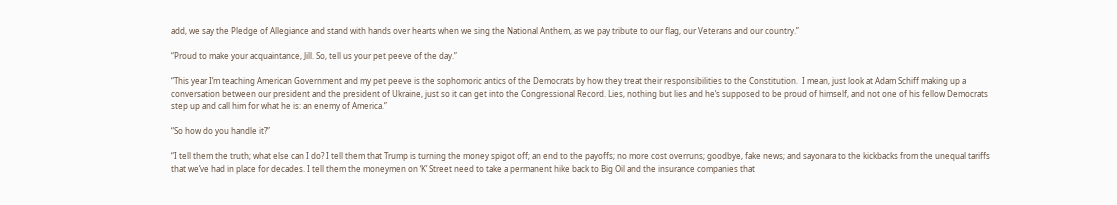add, we say the Pledge of Allegiance and stand with hands over hearts when we sing the National Anthem, as we pay tribute to our flag, our Veterans and our country.”

“Proud to make your acquaintance, Jill. So, tell us your pet peeve of the day.”

“This year I’m teaching American Government and my pet peeve is the sophomoric antics of the Democrats by how they treat their responsibilities to the Constitution.  I mean, just look at Adam Schiff making up a conversation between our president and the president of Ukraine, just so it can get into the Congressional Record. Lies, nothing but lies and he’s supposed to be proud of himself, and not one of his fellow Democrats step up and call him for what he is: an enemy of America.”

“So how do you handle it?”

“I tell them the truth; what else can I do? I tell them that Trump is turning the money spigot off; an end to the payoffs; no more cost overruns; goodbye, fake news; and sayonara to the kickbacks from the unequal tariffs that we’ve had in place for decades. I tell them the moneymen on ‘K’ Street need to take a permanent hike back to Big Oil and the insurance companies that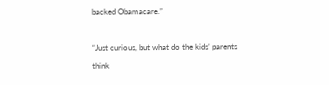backed Obamacare.”

“Just curious, but what do the kids’ parents think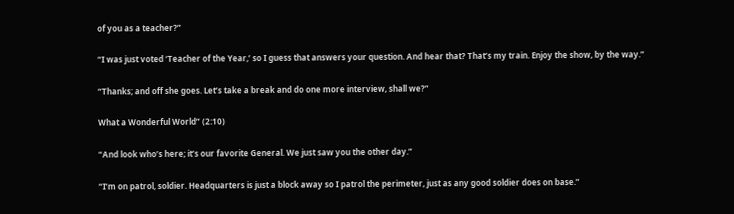of you as a teacher?”

“I was just voted ‘Teacher of the Year,’ so I guess that answers your question. And hear that? That’s my train. Enjoy the show, by the way.”

“Thanks; and off she goes. Let’s take a break and do one more interview, shall we?”

What a Wonderful World” (2:10)

“And look who’s here; it’s our favorite General. We just saw you the other day.”

“I’m on patrol, soldier. Headquarters is just a block away so I patrol the perimeter, just as any good soldier does on base.”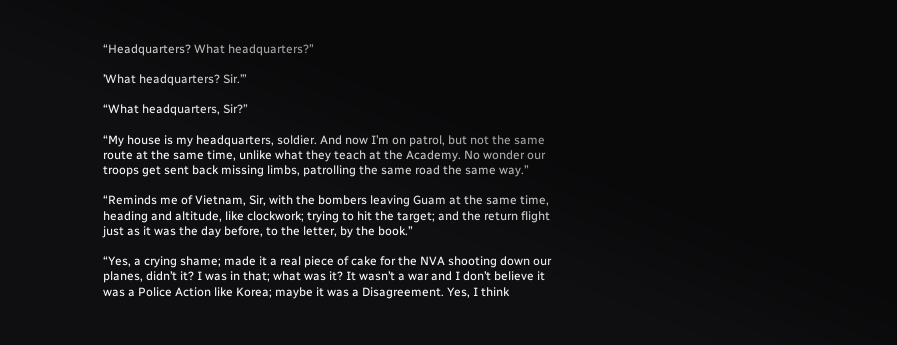“Headquarters? What headquarters?”

’What headquarters? Sir.’”

“What headquarters, Sir?”

“My house is my headquarters, soldier. And now I’m on patrol, but not the same route at the same time, unlike what they teach at the Academy. No wonder our troops get sent back missing limbs, patrolling the same road the same way.”

“Reminds me of Vietnam, Sir, with the bombers leaving Guam at the same time, heading and altitude, like clockwork; trying to hit the target; and the return flight just as it was the day before, to the letter, by the book.”

“Yes, a crying shame; made it a real piece of cake for the NVA shooting down our planes, didn’t it? I was in that; what was it? It wasn’t a war and I don’t believe it was a Police Action like Korea; maybe it was a Disagreement. Yes, I think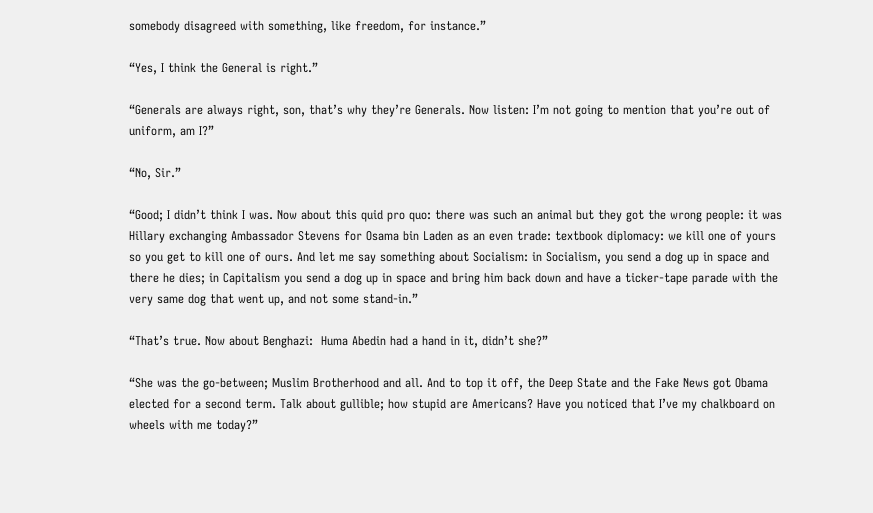somebody disagreed with something, like freedom, for instance.”

“Yes, I think the General is right.”

“Generals are always right, son, that’s why they’re Generals. Now listen: I’m not going to mention that you’re out of uniform, am I?”

“No, Sir.”

“Good; I didn’t think I was. Now about this quid pro quo: there was such an animal but they got the wrong people: it was Hillary exchanging Ambassador Stevens for Osama bin Laden as an even trade: textbook diplomacy: we kill one of yours so you get to kill one of ours. And let me say something about Socialism: in Socialism, you send a dog up in space and there he dies; in Capitalism you send a dog up in space and bring him back down and have a ticker-tape parade with the very same dog that went up, and not some stand-in.”

“That’s true. Now about Benghazi:  Huma Abedin had a hand in it, didn’t she?”

“She was the go-between; Muslim Brotherhood and all. And to top it off, the Deep State and the Fake News got Obama elected for a second term. Talk about gullible; how stupid are Americans? Have you noticed that I’ve my chalkboard on wheels with me today?”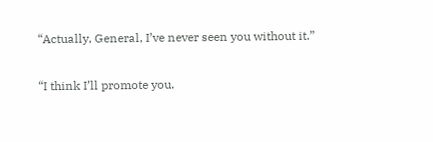“Actually, General, I’ve never seen you without it.”

“I think I’ll promote you.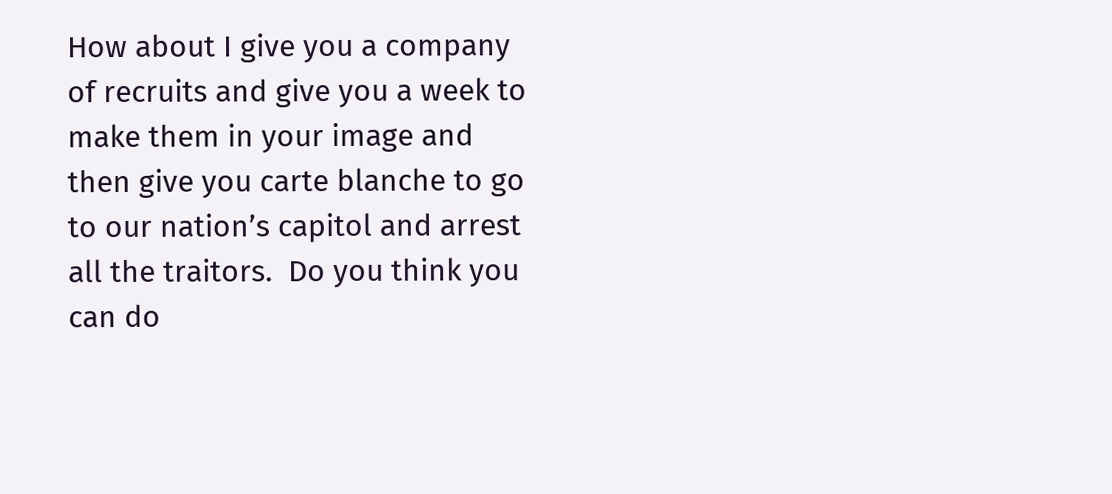How about I give you a company of recruits and give you a week to make them in your image and then give you carte blanche to go to our nation’s capitol and arrest all the traitors.  Do you think you can do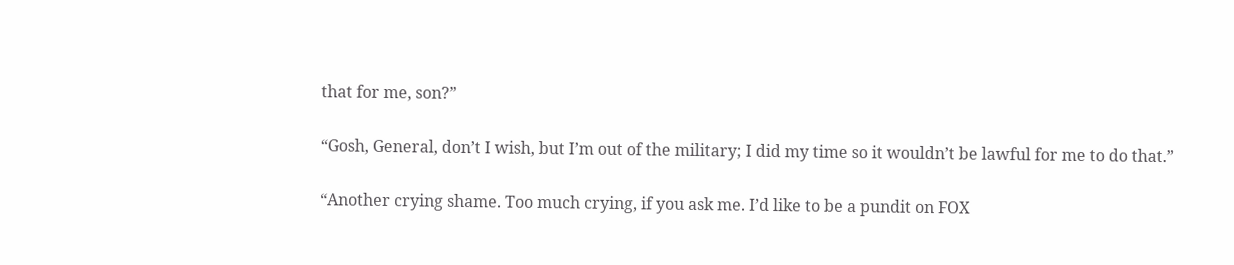that for me, son?”

“Gosh, General, don’t I wish, but I’m out of the military; I did my time so it wouldn’t be lawful for me to do that.”

“Another crying shame. Too much crying, if you ask me. I’d like to be a pundit on FOX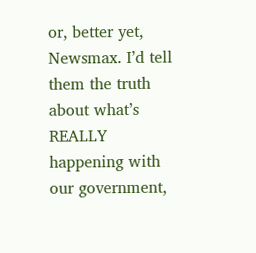or, better yet, Newsmax. I’d tell them the truth about what’s REALLY happening with our government,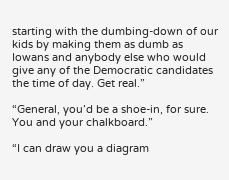starting with the dumbing-down of our kids by making them as dumb as Iowans and anybody else who would give any of the Democratic candidates the time of day. Get real.”

“General, you’d be a shoe-in, for sure. You and your chalkboard.”

“I can draw you a diagram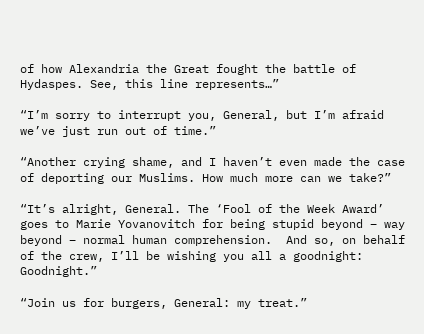of how Alexandria the Great fought the battle of Hydaspes. See, this line represents…”

“I’m sorry to interrupt you, General, but I’m afraid we’ve just run out of time.”

“Another crying shame, and I haven’t even made the case of deporting our Muslims. How much more can we take?”

“It’s alright, General. The ‘Fool of the Week Award’ goes to Marie Yovanovitch for being stupid beyond – way beyond – normal human comprehension.  And so, on behalf of the crew, I’ll be wishing you all a goodnight: Goodnight.”

“Join us for burgers, General: my treat.”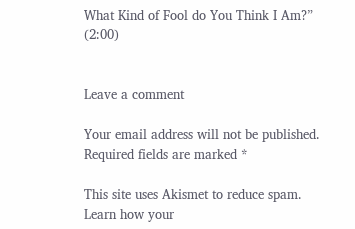What Kind of Fool do You Think I Am?” (2:00)


Leave a comment

Your email address will not be published. Required fields are marked *

This site uses Akismet to reduce spam. Learn how your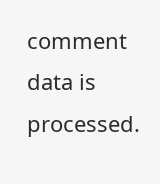comment data is processed.